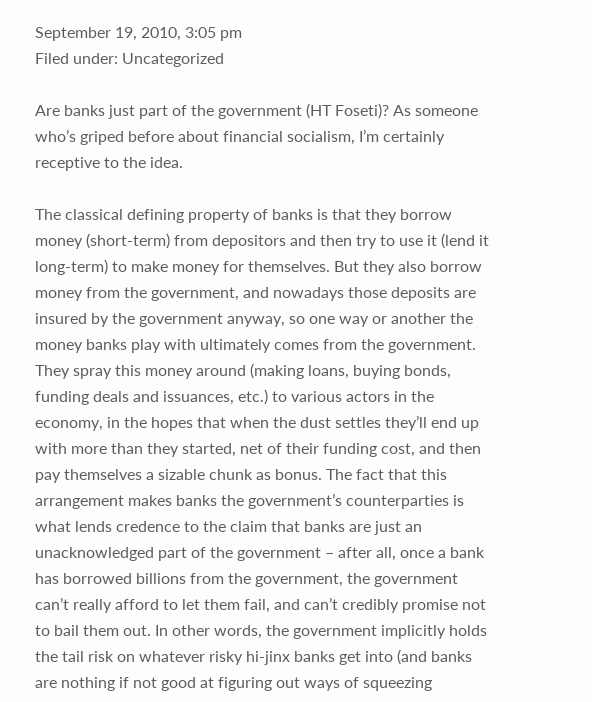September 19, 2010, 3:05 pm
Filed under: Uncategorized

Are banks just part of the government (HT Foseti)? As someone who’s griped before about financial socialism, I’m certainly receptive to the idea.

The classical defining property of banks is that they borrow money (short-term) from depositors and then try to use it (lend it long-term) to make money for themselves. But they also borrow money from the government, and nowadays those deposits are insured by the government anyway, so one way or another the money banks play with ultimately comes from the government. They spray this money around (making loans, buying bonds, funding deals and issuances, etc.) to various actors in the economy, in the hopes that when the dust settles they’ll end up with more than they started, net of their funding cost, and then pay themselves a sizable chunk as bonus. The fact that this arrangement makes banks the government’s counterparties is what lends credence to the claim that banks are just an unacknowledged part of the government – after all, once a bank has borrowed billions from the government, the government can’t really afford to let them fail, and can’t credibly promise not to bail them out. In other words, the government implicitly holds the tail risk on whatever risky hi-jinx banks get into (and banks are nothing if not good at figuring out ways of squeezing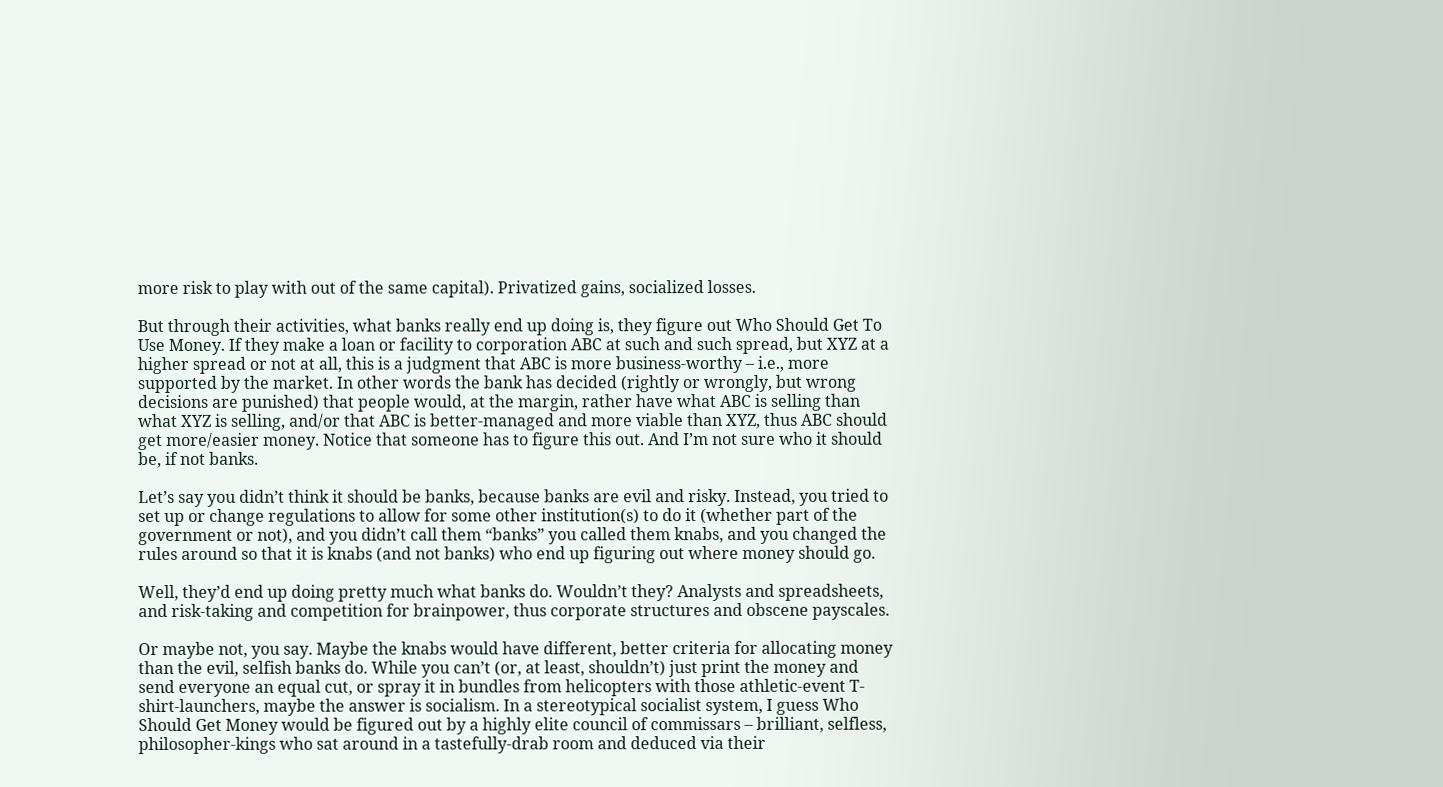more risk to play with out of the same capital). Privatized gains, socialized losses.

But through their activities, what banks really end up doing is, they figure out Who Should Get To Use Money. If they make a loan or facility to corporation ABC at such and such spread, but XYZ at a higher spread or not at all, this is a judgment that ABC is more business-worthy – i.e., more supported by the market. In other words the bank has decided (rightly or wrongly, but wrong decisions are punished) that people would, at the margin, rather have what ABC is selling than what XYZ is selling, and/or that ABC is better-managed and more viable than XYZ, thus ABC should get more/easier money. Notice that someone has to figure this out. And I’m not sure who it should be, if not banks.

Let’s say you didn’t think it should be banks, because banks are evil and risky. Instead, you tried to set up or change regulations to allow for some other institution(s) to do it (whether part of the government or not), and you didn’t call them “banks” you called them knabs, and you changed the rules around so that it is knabs (and not banks) who end up figuring out where money should go.

Well, they’d end up doing pretty much what banks do. Wouldn’t they? Analysts and spreadsheets, and risk-taking and competition for brainpower, thus corporate structures and obscene payscales.

Or maybe not, you say. Maybe the knabs would have different, better criteria for allocating money than the evil, selfish banks do. While you can’t (or, at least, shouldn’t) just print the money and send everyone an equal cut, or spray it in bundles from helicopters with those athletic-event T-shirt-launchers, maybe the answer is socialism. In a stereotypical socialist system, I guess Who Should Get Money would be figured out by a highly elite council of commissars – brilliant, selfless, philosopher-kings who sat around in a tastefully-drab room and deduced via their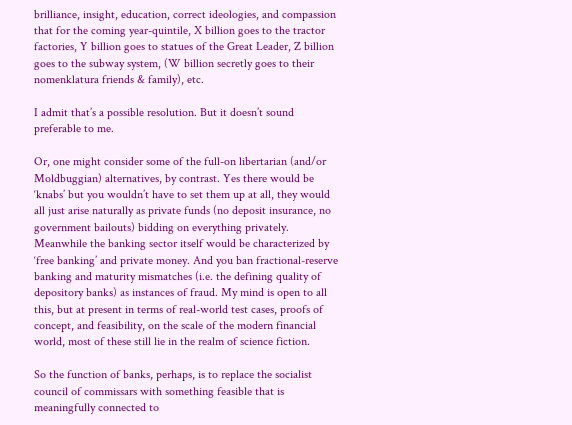brilliance, insight, education, correct ideologies, and compassion that for the coming year-quintile, X billion goes to the tractor factories, Y billion goes to statues of the Great Leader, Z billion goes to the subway system, (W billion secretly goes to their nomenklatura friends & family), etc.

I admit that’s a possible resolution. But it doesn’t sound preferable to me.

Or, one might consider some of the full-on libertarian (and/or Moldbuggian) alternatives, by contrast. Yes there would be ‘knabs’ but you wouldn’t have to set them up at all, they would all just arise naturally as private funds (no deposit insurance, no government bailouts) bidding on everything privately. Meanwhile the banking sector itself would be characterized by ‘free banking’ and private money. And you ban fractional-reserve banking and maturity mismatches (i.e. the defining quality of depository banks) as instances of fraud. My mind is open to all this, but at present in terms of real-world test cases, proofs of concept, and feasibility, on the scale of the modern financial world, most of these still lie in the realm of science fiction.

So the function of banks, perhaps, is to replace the socialist council of commissars with something feasible that is meaningfully connected to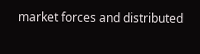market forces and distributed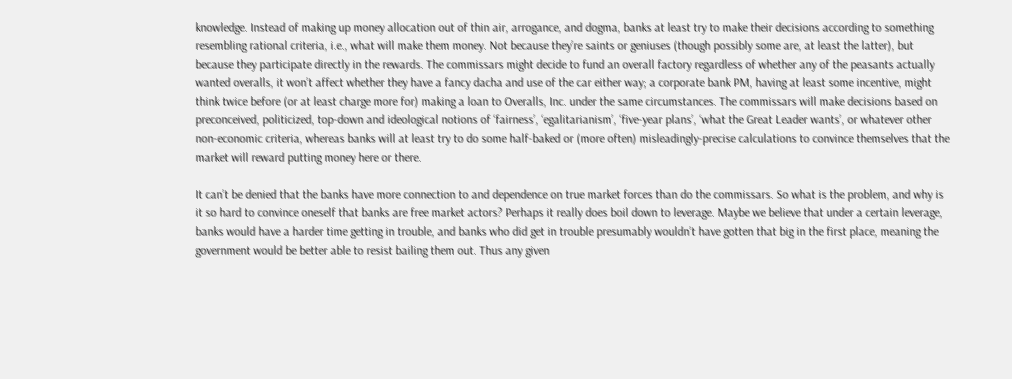knowledge. Instead of making up money allocation out of thin air, arrogance, and dogma, banks at least try to make their decisions according to something resembling rational criteria, i.e., what will make them money. Not because they’re saints or geniuses (though possibly some are, at least the latter), but because they participate directly in the rewards. The commissars might decide to fund an overall factory regardless of whether any of the peasants actually wanted overalls, it won’t affect whether they have a fancy dacha and use of the car either way; a corporate bank PM, having at least some incentive, might think twice before (or at least charge more for) making a loan to Overalls, Inc. under the same circumstances. The commissars will make decisions based on preconceived, politicized, top-down and ideological notions of ‘fairness’, ‘egalitarianism’, ‘five-year plans’, ‘what the Great Leader wants’, or whatever other non-economic criteria, whereas banks will at least try to do some half-baked or (more often) misleadingly-precise calculations to convince themselves that the market will reward putting money here or there.

It can’t be denied that the banks have more connection to and dependence on true market forces than do the commissars. So what is the problem, and why is it so hard to convince oneself that banks are free market actors? Perhaps it really does boil down to leverage. Maybe we believe that under a certain leverage, banks would have a harder time getting in trouble, and banks who did get in trouble presumably wouldn’t have gotten that big in the first place, meaning the government would be better able to resist bailing them out. Thus any given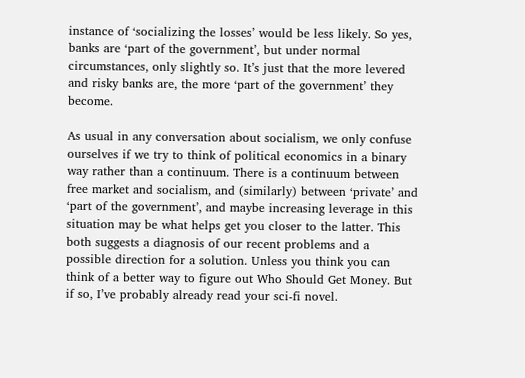instance of ‘socializing the losses’ would be less likely. So yes, banks are ‘part of the government’, but under normal circumstances, only slightly so. It’s just that the more levered and risky banks are, the more ‘part of the government’ they become.

As usual in any conversation about socialism, we only confuse ourselves if we try to think of political economics in a binary way rather than a continuum. There is a continuum between free market and socialism, and (similarly) between ‘private’ and ‘part of the government’, and maybe increasing leverage in this situation may be what helps get you closer to the latter. This both suggests a diagnosis of our recent problems and a possible direction for a solution. Unless you think you can think of a better way to figure out Who Should Get Money. But if so, I’ve probably already read your sci-fi novel.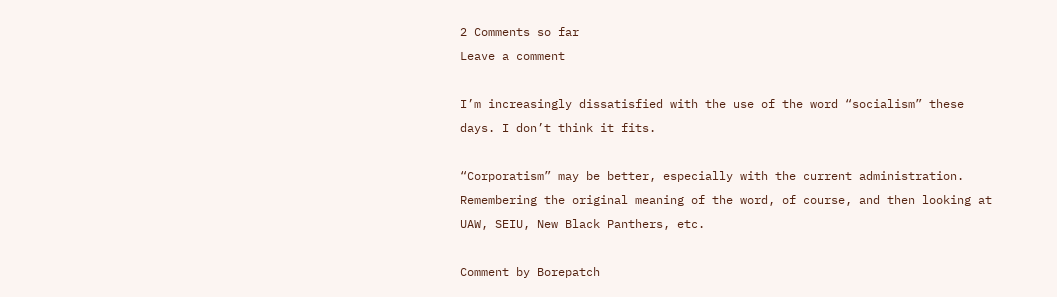2 Comments so far
Leave a comment

I’m increasingly dissatisfied with the use of the word “socialism” these days. I don’t think it fits.

“Corporatism” may be better, especially with the current administration. Remembering the original meaning of the word, of course, and then looking at UAW, SEIU, New Black Panthers, etc.

Comment by Borepatch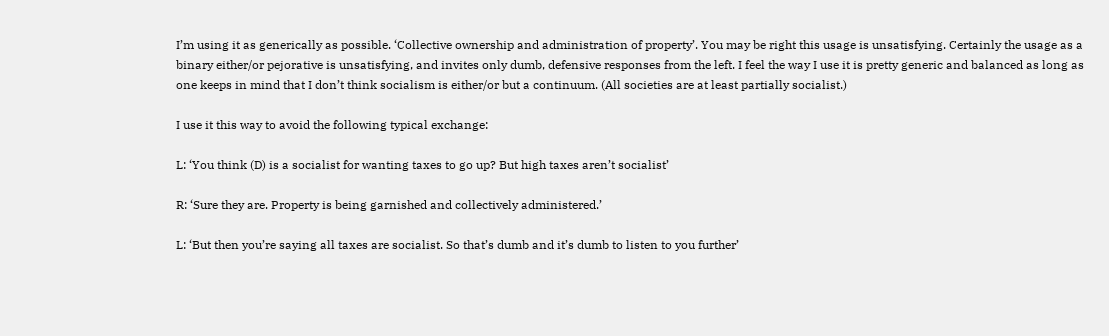I’m using it as generically as possible. ‘Collective ownership and administration of property’. You may be right this usage is unsatisfying. Certainly the usage as a binary either/or pejorative is unsatisfying, and invites only dumb, defensive responses from the left. I feel the way I use it is pretty generic and balanced as long as one keeps in mind that I don’t think socialism is either/or but a continuum. (All societies are at least partially socialist.)

I use it this way to avoid the following typical exchange:

L: ‘You think (D) is a socialist for wanting taxes to go up? But high taxes aren’t socialist’

R: ‘Sure they are. Property is being garnished and collectively administered.’

L: ‘But then you’re saying all taxes are socialist. So that’s dumb and it’s dumb to listen to you further’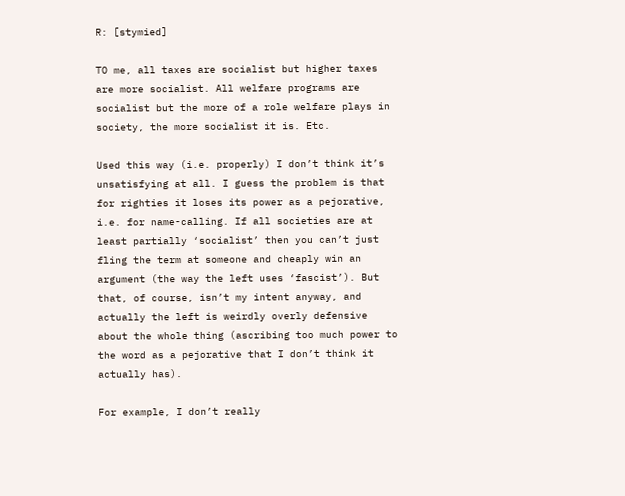R: [stymied]

TO me, all taxes are socialist but higher taxes are more socialist. All welfare programs are socialist but the more of a role welfare plays in society, the more socialist it is. Etc.

Used this way (i.e. properly) I don’t think it’s unsatisfying at all. I guess the problem is that for righties it loses its power as a pejorative, i.e. for name-calling. If all societies are at least partially ‘socialist’ then you can’t just fling the term at someone and cheaply win an argument (the way the left uses ‘fascist’). But that, of course, isn’t my intent anyway, and actually the left is weirdly overly defensive about the whole thing (ascribing too much power to the word as a pejorative that I don’t think it actually has).

For example, I don’t really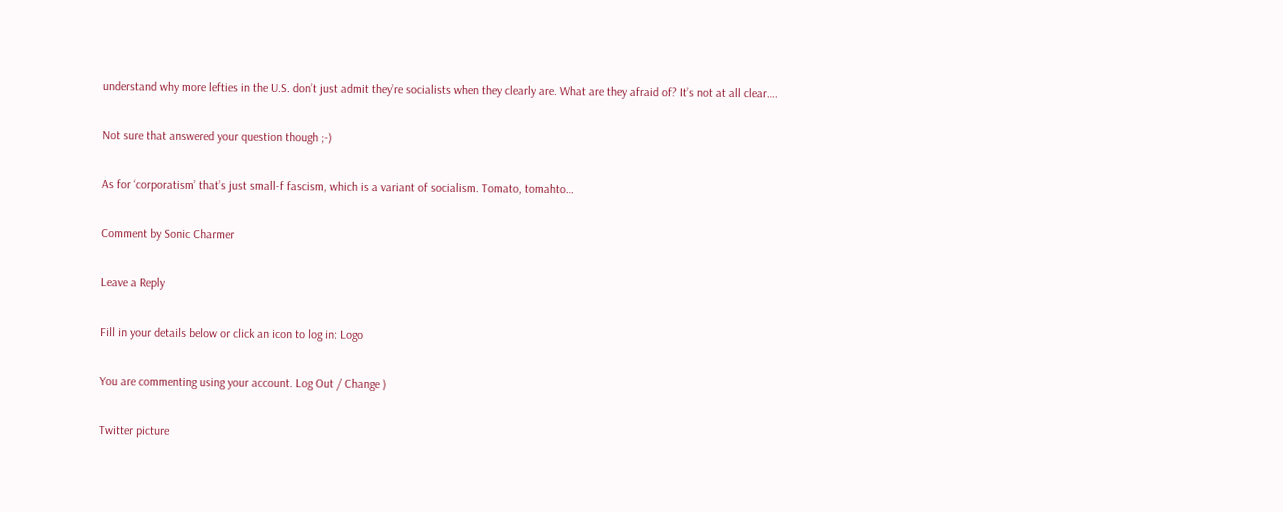understand why more lefties in the U.S. don’t just admit they’re socialists when they clearly are. What are they afraid of? It’s not at all clear….

Not sure that answered your question though ;-)

As for ‘corporatism’ that’s just small-f fascism, which is a variant of socialism. Tomato, tomahto…

Comment by Sonic Charmer

Leave a Reply

Fill in your details below or click an icon to log in: Logo

You are commenting using your account. Log Out / Change )

Twitter picture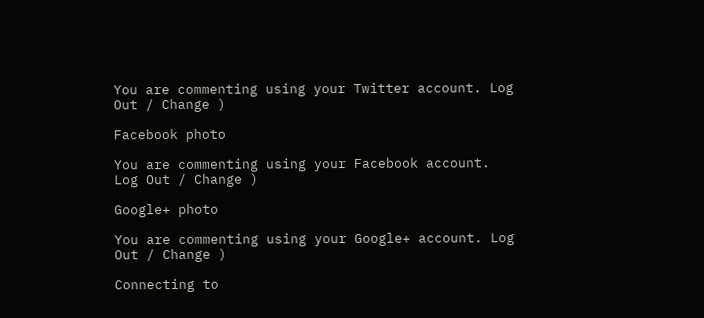You are commenting using your Twitter account. Log Out / Change )

Facebook photo

You are commenting using your Facebook account. Log Out / Change )

Google+ photo

You are commenting using your Google+ account. Log Out / Change )

Connecting to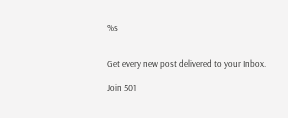%s


Get every new post delivered to your Inbox.

Join 501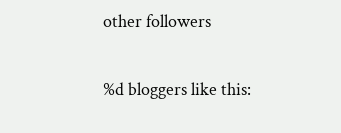other followers

%d bloggers like this: